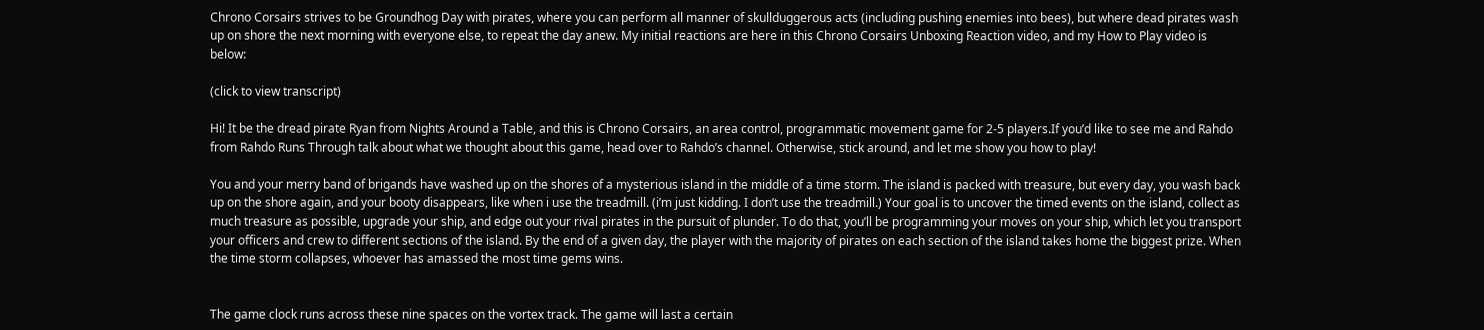Chrono Corsairs strives to be Groundhog Day with pirates, where you can perform all manner of skullduggerous acts (including pushing enemies into bees), but where dead pirates wash up on shore the next morning with everyone else, to repeat the day anew. My initial reactions are here in this Chrono Corsairs Unboxing Reaction video, and my How to Play video is below:

(click to view transcript)

Hi! It be the dread pirate Ryan from Nights Around a Table, and this is Chrono Corsairs, an area control, programmatic movement game for 2-5 players.If you’d like to see me and Rahdo from Rahdo Runs Through talk about what we thought about this game, head over to Rahdo’s channel. Otherwise, stick around, and let me show you how to play!

You and your merry band of brigands have washed up on the shores of a mysterious island in the middle of a time storm. The island is packed with treasure, but every day, you wash back up on the shore again, and your booty disappears, like when i use the treadmill. (i’m just kidding. I don’t use the treadmill.) Your goal is to uncover the timed events on the island, collect as much treasure as possible, upgrade your ship, and edge out your rival pirates in the pursuit of plunder. To do that, you’ll be programming your moves on your ship, which let you transport your officers and crew to different sections of the island. By the end of a given day, the player with the majority of pirates on each section of the island takes home the biggest prize. When the time storm collapses, whoever has amassed the most time gems wins.


The game clock runs across these nine spaces on the vortex track. The game will last a certain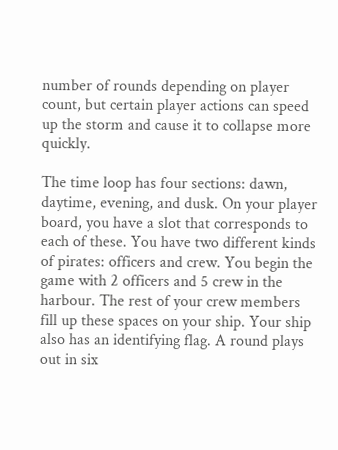number of rounds depending on player count, but certain player actions can speed up the storm and cause it to collapse more quickly.

The time loop has four sections: dawn, daytime, evening, and dusk. On your player board, you have a slot that corresponds to each of these. You have two different kinds of pirates: officers and crew. You begin the game with 2 officers and 5 crew in the harbour. The rest of your crew members fill up these spaces on your ship. Your ship also has an identifying flag. A round plays out in six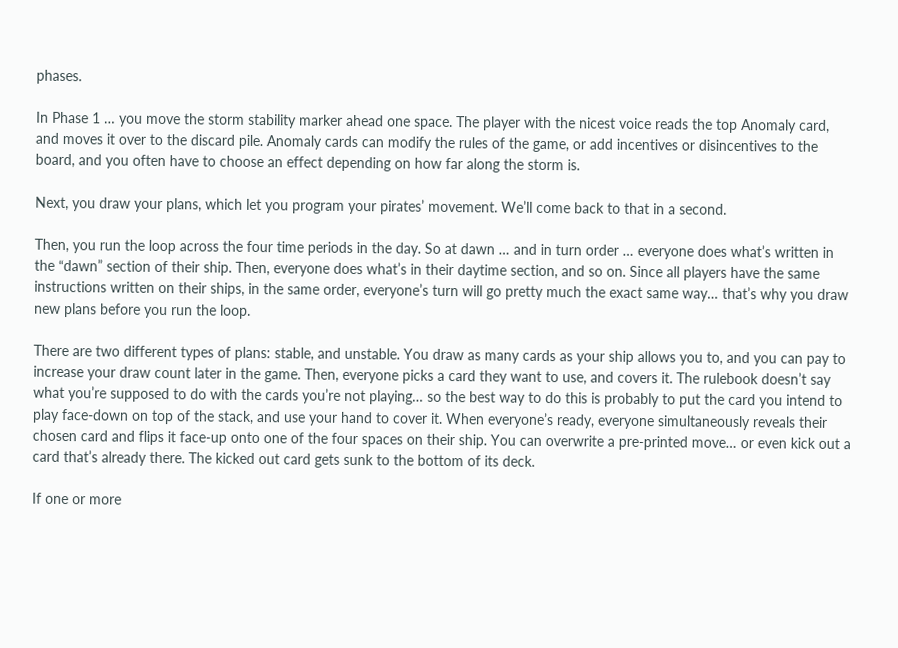phases.

In Phase 1 … you move the storm stability marker ahead one space. The player with the nicest voice reads the top Anomaly card, and moves it over to the discard pile. Anomaly cards can modify the rules of the game, or add incentives or disincentives to the board, and you often have to choose an effect depending on how far along the storm is.

Next, you draw your plans, which let you program your pirates’ movement. We’ll come back to that in a second.

Then, you run the loop across the four time periods in the day. So at dawn … and in turn order … everyone does what’s written in the “dawn” section of their ship. Then, everyone does what’s in their daytime section, and so on. Since all players have the same instructions written on their ships, in the same order, everyone’s turn will go pretty much the exact same way… that’s why you draw new plans before you run the loop.

There are two different types of plans: stable, and unstable. You draw as many cards as your ship allows you to, and you can pay to increase your draw count later in the game. Then, everyone picks a card they want to use, and covers it. The rulebook doesn’t say what you’re supposed to do with the cards you’re not playing… so the best way to do this is probably to put the card you intend to play face-down on top of the stack, and use your hand to cover it. When everyone’s ready, everyone simultaneously reveals their chosen card and flips it face-up onto one of the four spaces on their ship. You can overwrite a pre-printed move… or even kick out a card that’s already there. The kicked out card gets sunk to the bottom of its deck.

If one or more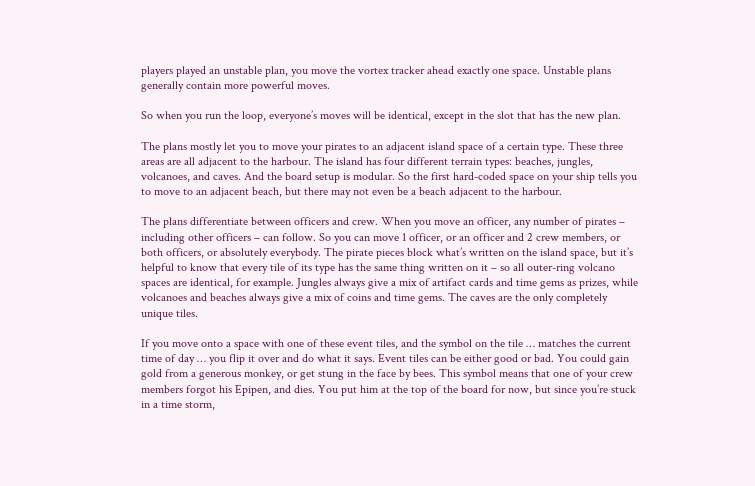players played an unstable plan, you move the vortex tracker ahead exactly one space. Unstable plans generally contain more powerful moves.

So when you run the loop, everyone’s moves will be identical, except in the slot that has the new plan.

The plans mostly let you to move your pirates to an adjacent island space of a certain type. These three areas are all adjacent to the harbour. The island has four different terrain types: beaches, jungles, volcanoes, and caves. And the board setup is modular. So the first hard-coded space on your ship tells you to move to an adjacent beach, but there may not even be a beach adjacent to the harbour.

The plans differentiate between officers and crew. When you move an officer, any number of pirates – including other officers – can follow. So you can move 1 officer, or an officer and 2 crew members, or both officers, or absolutely everybody. The pirate pieces block what’s written on the island space, but it’s helpful to know that every tile of its type has the same thing written on it – so all outer-ring volcano spaces are identical, for example. Jungles always give a mix of artifact cards and time gems as prizes, while volcanoes and beaches always give a mix of coins and time gems. The caves are the only completely unique tiles.

If you move onto a space with one of these event tiles, and the symbol on the tile … matches the current time of day … you flip it over and do what it says. Event tiles can be either good or bad. You could gain gold from a generous monkey, or get stung in the face by bees. This symbol means that one of your crew members forgot his Epipen, and dies. You put him at the top of the board for now, but since you’re stuck in a time storm,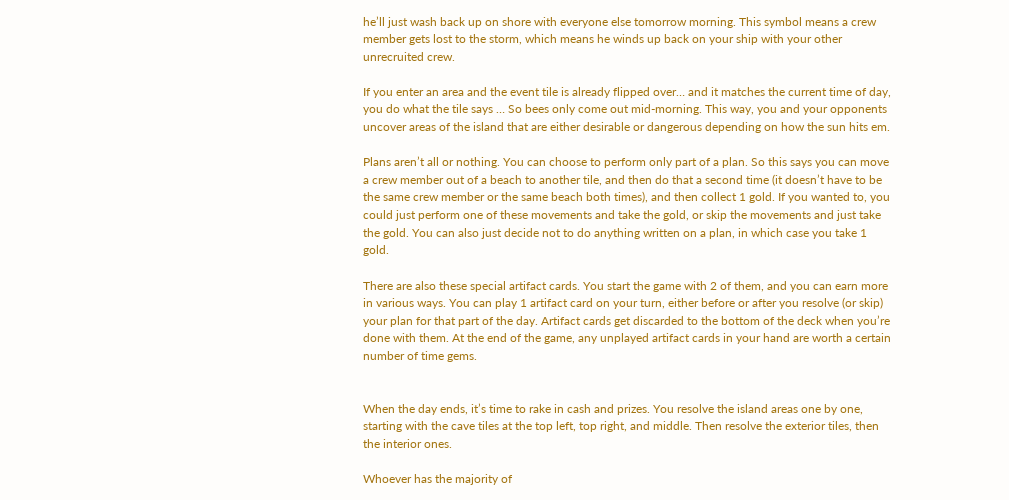he’ll just wash back up on shore with everyone else tomorrow morning. This symbol means a crew member gets lost to the storm, which means he winds up back on your ship with your other unrecruited crew.

If you enter an area and the event tile is already flipped over… and it matches the current time of day, you do what the tile says … So bees only come out mid-morning. This way, you and your opponents uncover areas of the island that are either desirable or dangerous depending on how the sun hits em.

Plans aren’t all or nothing. You can choose to perform only part of a plan. So this says you can move a crew member out of a beach to another tile, and then do that a second time (it doesn’t have to be the same crew member or the same beach both times), and then collect 1 gold. If you wanted to, you could just perform one of these movements and take the gold, or skip the movements and just take the gold. You can also just decide not to do anything written on a plan, in which case you take 1 gold.

There are also these special artifact cards. You start the game with 2 of them, and you can earn more in various ways. You can play 1 artifact card on your turn, either before or after you resolve (or skip) your plan for that part of the day. Artifact cards get discarded to the bottom of the deck when you’re done with them. At the end of the game, any unplayed artifact cards in your hand are worth a certain number of time gems.


When the day ends, it’s time to rake in cash and prizes. You resolve the island areas one by one, starting with the cave tiles at the top left, top right, and middle. Then resolve the exterior tiles, then the interior ones.

Whoever has the majority of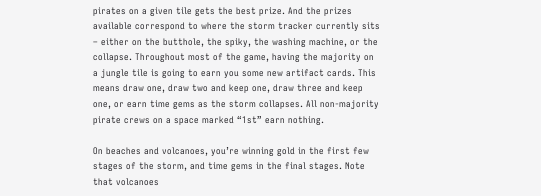pirates on a given tile gets the best prize. And the prizes available correspond to where the storm tracker currently sits – either on the butthole, the spiky, the washing machine, or the collapse. Throughout most of the game, having the majority on a jungle tile is going to earn you some new artifact cards. This means draw one, draw two and keep one, draw three and keep one, or earn time gems as the storm collapses. All non-majority pirate crews on a space marked “1st” earn nothing.

On beaches and volcanoes, you’re winning gold in the first few stages of the storm, and time gems in the final stages. Note that volcanoes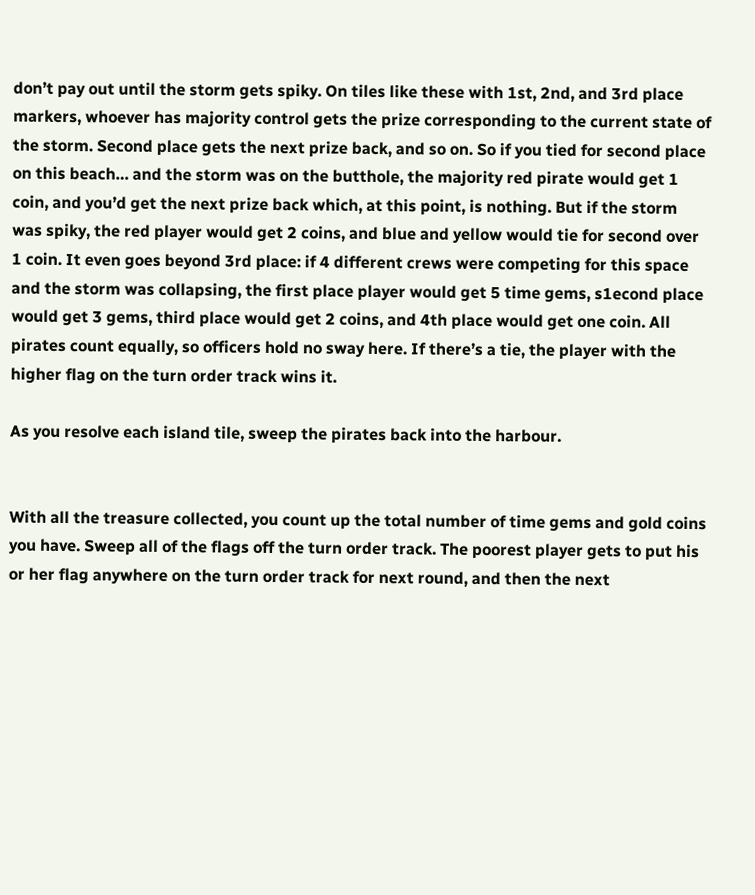don’t pay out until the storm gets spiky. On tiles like these with 1st, 2nd, and 3rd place markers, whoever has majority control gets the prize corresponding to the current state of the storm. Second place gets the next prize back, and so on. So if you tied for second place on this beach… and the storm was on the butthole, the majority red pirate would get 1 coin, and you’d get the next prize back which, at this point, is nothing. But if the storm was spiky, the red player would get 2 coins, and blue and yellow would tie for second over 1 coin. It even goes beyond 3rd place: if 4 different crews were competing for this space and the storm was collapsing, the first place player would get 5 time gems, s1econd place would get 3 gems, third place would get 2 coins, and 4th place would get one coin. All pirates count equally, so officers hold no sway here. If there’s a tie, the player with the higher flag on the turn order track wins it.

As you resolve each island tile, sweep the pirates back into the harbour.


With all the treasure collected, you count up the total number of time gems and gold coins you have. Sweep all of the flags off the turn order track. The poorest player gets to put his or her flag anywhere on the turn order track for next round, and then the next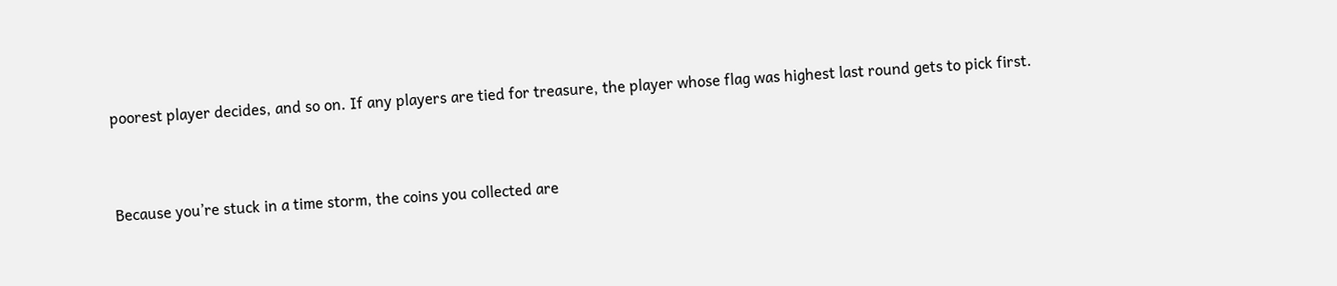poorest player decides, and so on. If any players are tied for treasure, the player whose flag was highest last round gets to pick first.


Because you’re stuck in a time storm, the coins you collected are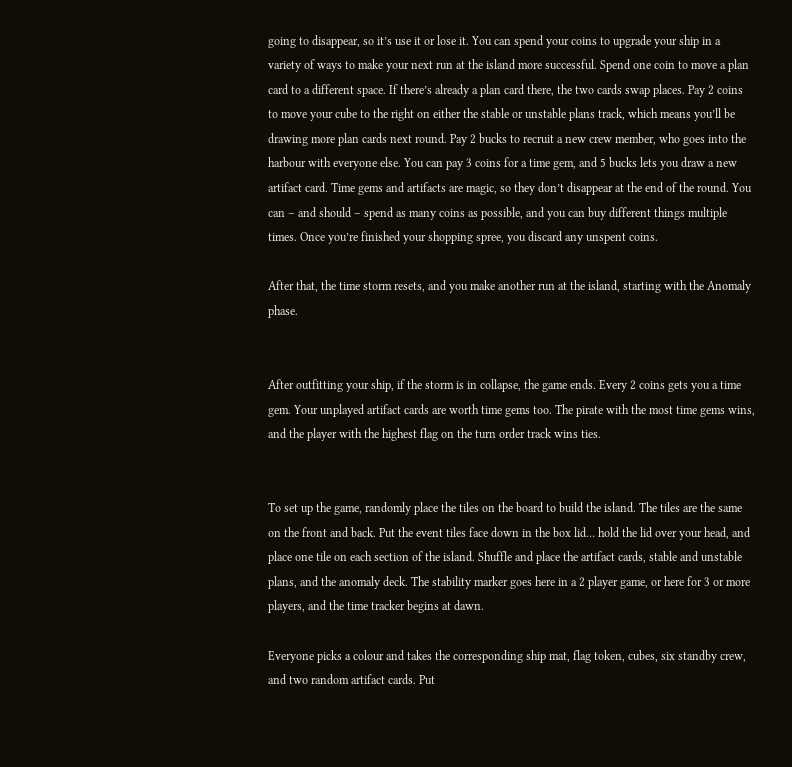going to disappear, so it’s use it or lose it. You can spend your coins to upgrade your ship in a variety of ways to make your next run at the island more successful. Spend one coin to move a plan card to a different space. If there’s already a plan card there, the two cards swap places. Pay 2 coins to move your cube to the right on either the stable or unstable plans track, which means you’ll be drawing more plan cards next round. Pay 2 bucks to recruit a new crew member, who goes into the harbour with everyone else. You can pay 3 coins for a time gem, and 5 bucks lets you draw a new artifact card. Time gems and artifacts are magic, so they don’t disappear at the end of the round. You can – and should – spend as many coins as possible, and you can buy different things multiple times. Once you’re finished your shopping spree, you discard any unspent coins.

After that, the time storm resets, and you make another run at the island, starting with the Anomaly phase.


After outfitting your ship, if the storm is in collapse, the game ends. Every 2 coins gets you a time gem. Your unplayed artifact cards are worth time gems too. The pirate with the most time gems wins, and the player with the highest flag on the turn order track wins ties.


To set up the game, randomly place the tiles on the board to build the island. The tiles are the same on the front and back. Put the event tiles face down in the box lid… hold the lid over your head, and place one tile on each section of the island. Shuffle and place the artifact cards, stable and unstable plans, and the anomaly deck. The stability marker goes here in a 2 player game, or here for 3 or more players, and the time tracker begins at dawn.

Everyone picks a colour and takes the corresponding ship mat, flag token, cubes, six standby crew, and two random artifact cards. Put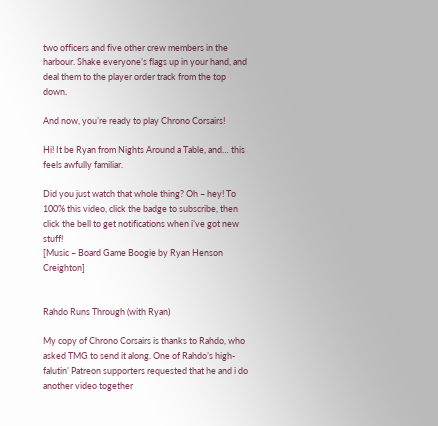two officers and five other crew members in the harbour. Shake everyone’s flags up in your hand, and deal them to the player order track from the top down.

And now, you’re ready to play Chrono Corsairs!

Hi! It be Ryan from Nights Around a Table, and… this feels awfully familiar.

Did you just watch that whole thing? Oh – hey! To 100% this video, click the badge to subscribe, then click the bell to get notifications when i’ve got new stuff!
[Music – Board Game Boogie by Ryan Henson Creighton]


Rahdo Runs Through (with Ryan)

My copy of Chrono Corsairs is thanks to Rahdo, who asked TMG to send it along. One of Rahdo’s high-falutin’ Patreon supporters requested that he and i do another video together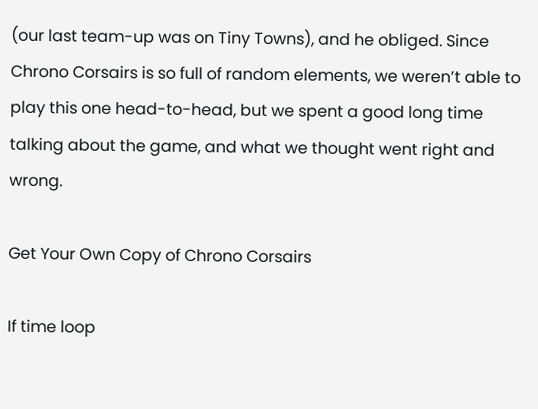(our last team-up was on Tiny Towns), and he obliged. Since Chrono Corsairs is so full of random elements, we weren’t able to play this one head-to-head, but we spent a good long time talking about the game, and what we thought went right and wrong.

Get Your Own Copy of Chrono Corsairs

If time loop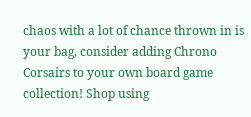chaos with a lot of chance thrown in is your bag, consider adding Chrono Corsairs to your own board game collection! Shop using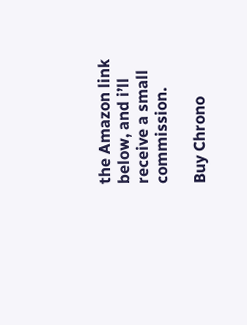the Amazon link below, and i’ll receive a small commission.

Buy Chrono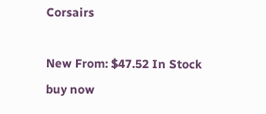Corsairs

New From: $47.52 In Stock
buy now